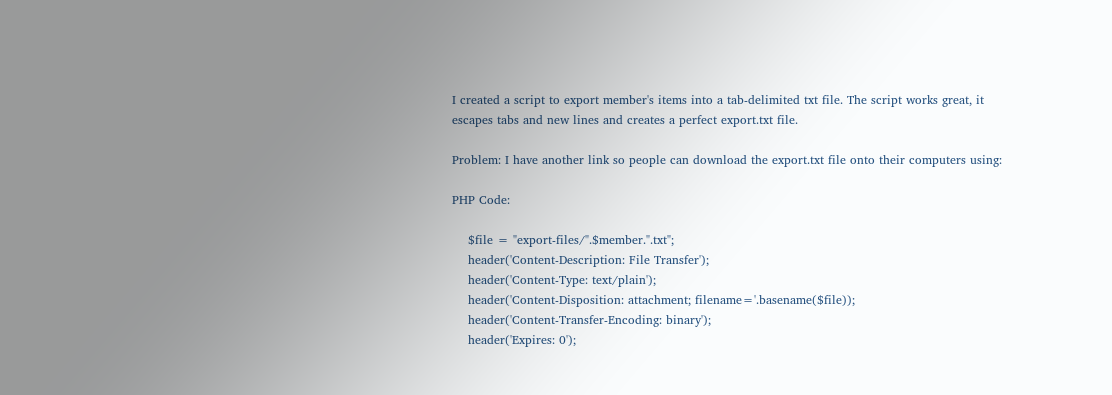I created a script to export member's items into a tab-delimited txt file. The script works great, it escapes tabs and new lines and creates a perfect export.txt file.

Problem: I have another link so people can download the export.txt file onto their computers using:

PHP Code:

    $file = "export-files/".$member.".txt";
    header('Content-Description: File Transfer');
    header('Content-Type: text/plain');
    header('Content-Disposition: attachment; filename='.basename($file));
    header('Content-Transfer-Encoding: binary');
    header('Expires: 0');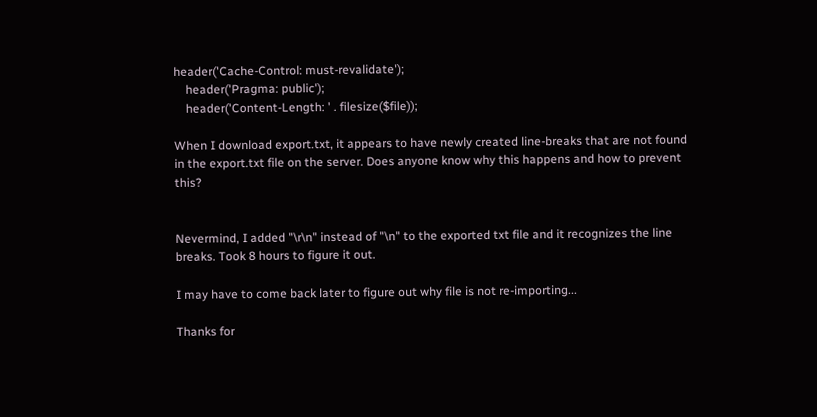header('Cache-Control: must-revalidate');
    header('Pragma: public');
    header('Content-Length: ' . filesize($file));

When I download export.txt, it appears to have newly created line-breaks that are not found in the export.txt file on the server. Does anyone know why this happens and how to prevent this?


Nevermind, I added "\r\n" instead of "\n" to the exported txt file and it recognizes the line breaks. Took 8 hours to figure it out.

I may have to come back later to figure out why file is not re-importing...

Thanks for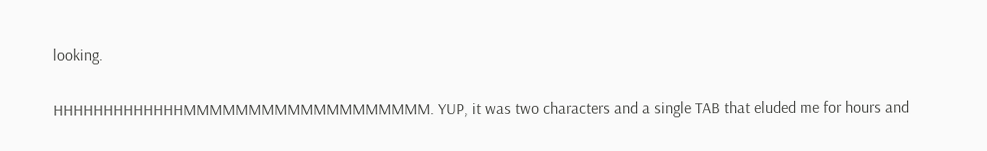looking.

HHHHHHHHHHHHHMMMMMMMMMMMMMMMMMMM. YUP, it was two characters and a single TAB that eluded me for hours and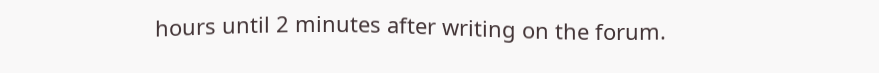hours until 2 minutes after writing on the forum.